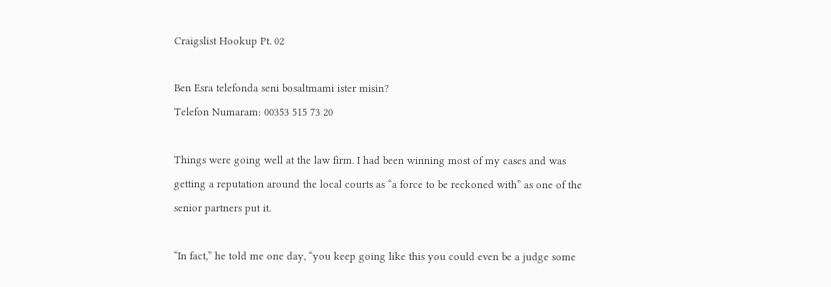Craigslist Hookup Pt. 02

Ben Esra telefonda seni bosaltmami ister misin?
Telefon Numaram: 00353 515 73 20

Things were going well at the law firm. I had been winning most of my cases and was getting a reputation around the local courts as “a force to be reckoned with” as one of the senior partners put it.

“In fact,” he told me one day, “you keep going like this you could even be a judge some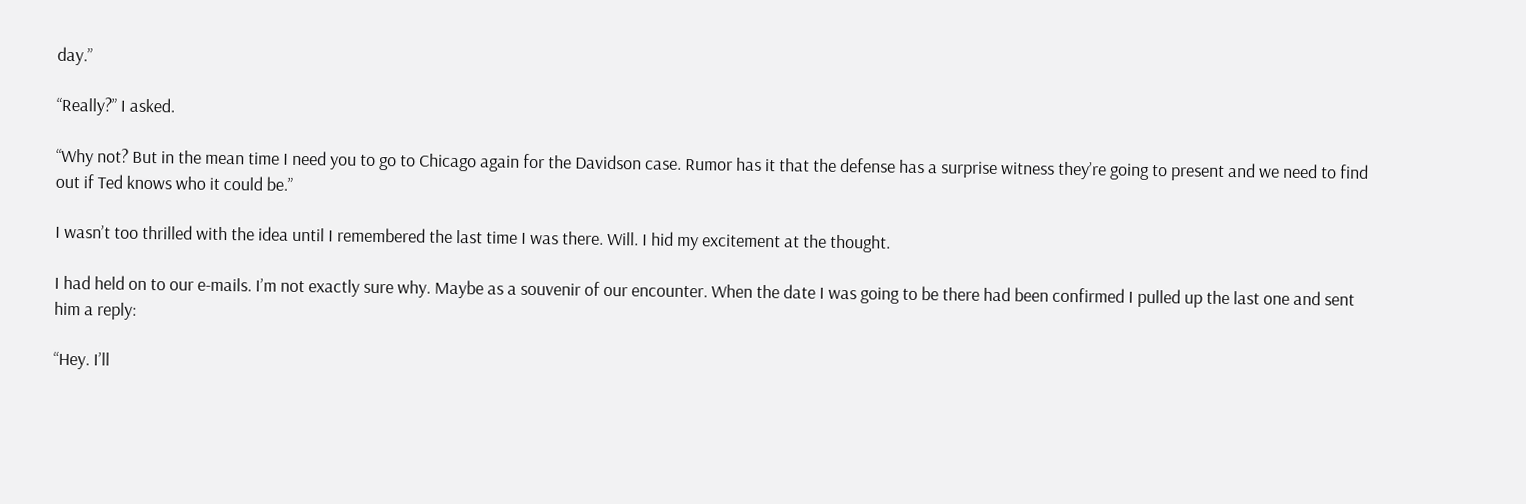day.”

“Really?” I asked.

“Why not? But in the mean time I need you to go to Chicago again for the Davidson case. Rumor has it that the defense has a surprise witness they’re going to present and we need to find out if Ted knows who it could be.”

I wasn’t too thrilled with the idea until I remembered the last time I was there. Will. I hid my excitement at the thought.

I had held on to our e-mails. I’m not exactly sure why. Maybe as a souvenir of our encounter. When the date I was going to be there had been confirmed I pulled up the last one and sent him a reply:

“Hey. I’ll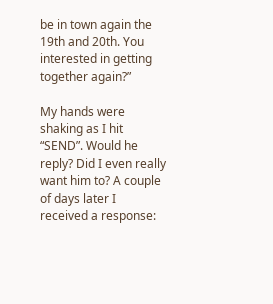be in town again the 19th and 20th. You interested in getting together again?”

My hands were shaking as I hit “SEND”. Would he reply? Did I even really want him to? A couple of days later I received a response: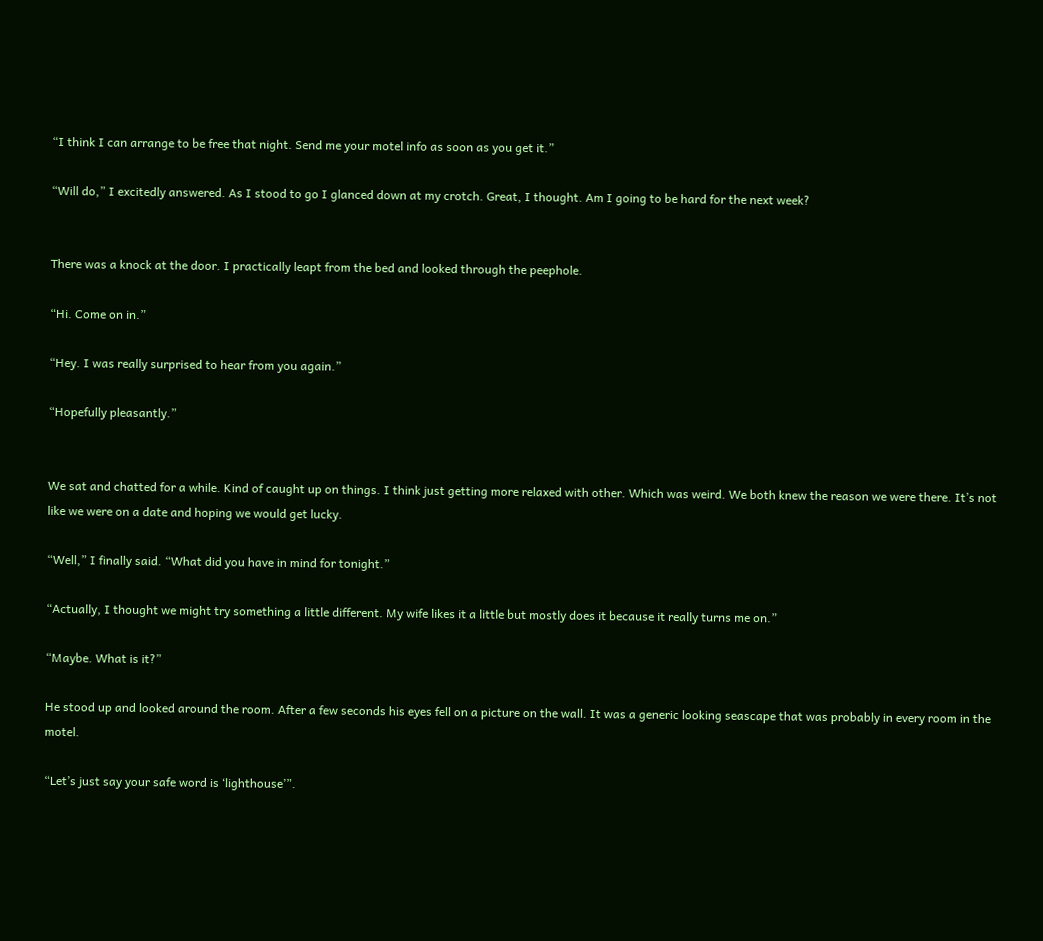“I think I can arrange to be free that night. Send me your motel info as soon as you get it.”

“Will do,” I excitedly answered. As I stood to go I glanced down at my crotch. Great, I thought. Am I going to be hard for the next week?


There was a knock at the door. I practically leapt from the bed and looked through the peephole.

“Hi. Come on in.”

“Hey. I was really surprised to hear from you again.”

“Hopefully pleasantly.”


We sat and chatted for a while. Kind of caught up on things. I think just getting more relaxed with other. Which was weird. We both knew the reason we were there. It’s not like we were on a date and hoping we would get lucky.

“Well,” I finally said. “What did you have in mind for tonight.”

“Actually, I thought we might try something a little different. My wife likes it a little but mostly does it because it really turns me on.”

“Maybe. What is it?”

He stood up and looked around the room. After a few seconds his eyes fell on a picture on the wall. It was a generic looking seascape that was probably in every room in the motel.

“Let’s just say your safe word is ‘lighthouse’”.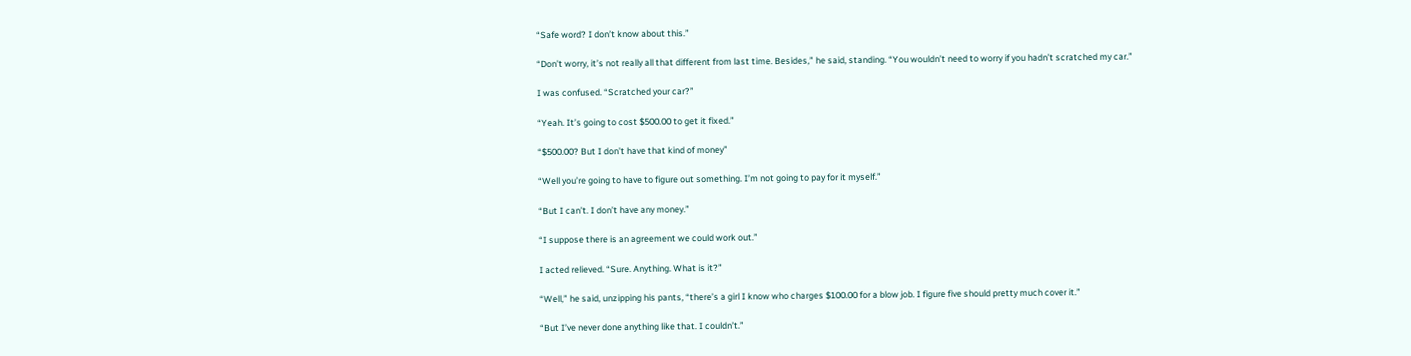“Safe word? I don’t know about this.”

“Don’t worry, it’s not really all that different from last time. Besides,” he said, standing. “You wouldn’t need to worry if you hadn’t scratched my car.”

I was confused. “Scratched your car?”

“Yeah. It’s going to cost $500.00 to get it fixed.”

“$500.00? But I don’t have that kind of money”

“Well you’re going to have to figure out something. I’m not going to pay for it myself.”

“But I can’t. I don’t have any money.”

“I suppose there is an agreement we could work out.”

I acted relieved. “Sure. Anything. What is it?”

“Well,” he said, unzipping his pants, “there’s a girl I know who charges $100.00 for a blow job. I figure five should pretty much cover it.”

“But I’ve never done anything like that. I couldn’t.”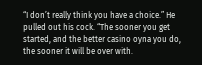“I don’t really think you have a choice.” He pulled out his cock. “The sooner you get started, and the better casino oyna you do, the sooner it will be over with.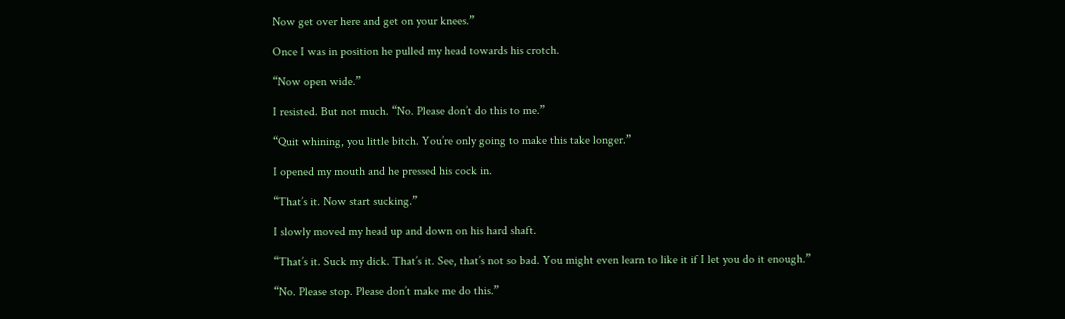Now get over here and get on your knees.”

Once I was in position he pulled my head towards his crotch.

“Now open wide.”

I resisted. But not much. “No. Please don’t do this to me.”

“Quit whining, you little bitch. You’re only going to make this take longer.”

I opened my mouth and he pressed his cock in.

“That’s it. Now start sucking.”

I slowly moved my head up and down on his hard shaft.

“That’s it. Suck my dick. That’s it. See, that’s not so bad. You might even learn to like it if I let you do it enough.”

“No. Please stop. Please don’t make me do this.”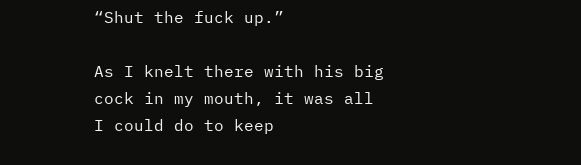“Shut the fuck up.”

As I knelt there with his big cock in my mouth, it was all I could do to keep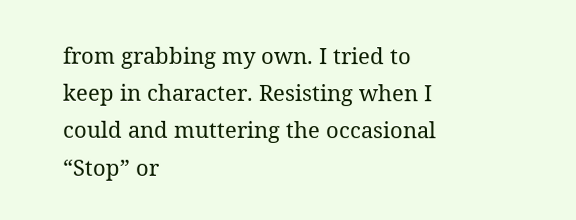from grabbing my own. I tried to keep in character. Resisting when I could and muttering the occasional “Stop” or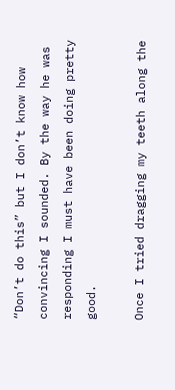“Don’t do this” but I don’t know how convincing I sounded. By the way he was responding I must have been doing pretty good.

Once I tried dragging my teeth along the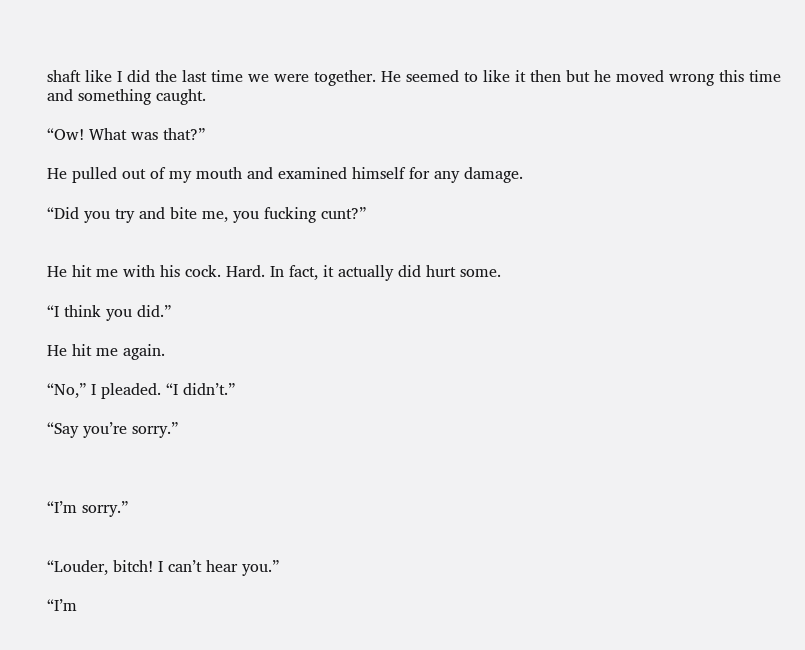shaft like I did the last time we were together. He seemed to like it then but he moved wrong this time and something caught.

“Ow! What was that?”

He pulled out of my mouth and examined himself for any damage.

“Did you try and bite me, you fucking cunt?”


He hit me with his cock. Hard. In fact, it actually did hurt some.

“I think you did.”

He hit me again.

“No,” I pleaded. “I didn’t.”

“Say you’re sorry.”



“I’m sorry.”


“Louder, bitch! I can’t hear you.”

“I’m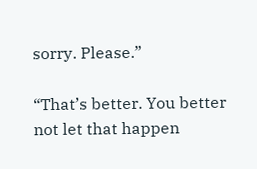sorry. Please.”

“That’s better. You better not let that happen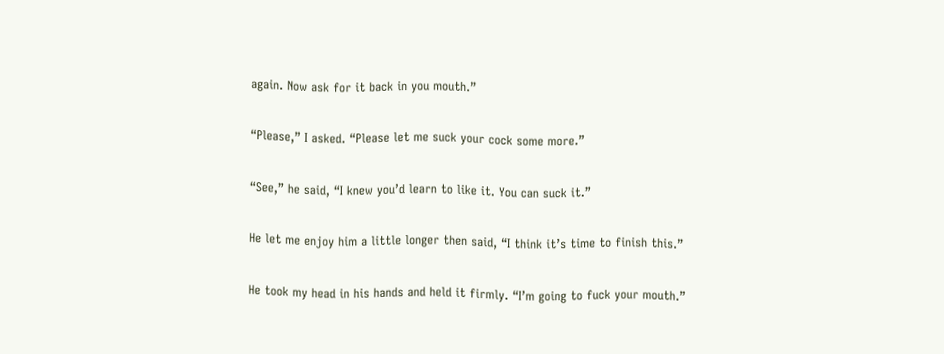again. Now ask for it back in you mouth.”

“Please,” I asked. “Please let me suck your cock some more.”

“See,” he said, “I knew you’d learn to like it. You can suck it.”

He let me enjoy him a little longer then said, “I think it’s time to finish this.”

He took my head in his hands and held it firmly. “I’m going to fuck your mouth.”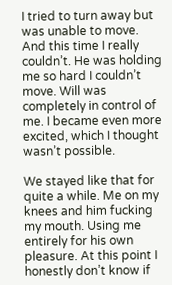I tried to turn away but was unable to move. And this time I really couldn’t. He was holding me so hard I couldn’t move. Will was completely in control of me. I became even more excited, which I thought wasn’t possible.

We stayed like that for quite a while. Me on my knees and him fucking my mouth. Using me entirely for his own pleasure. At this point I honestly don’t know if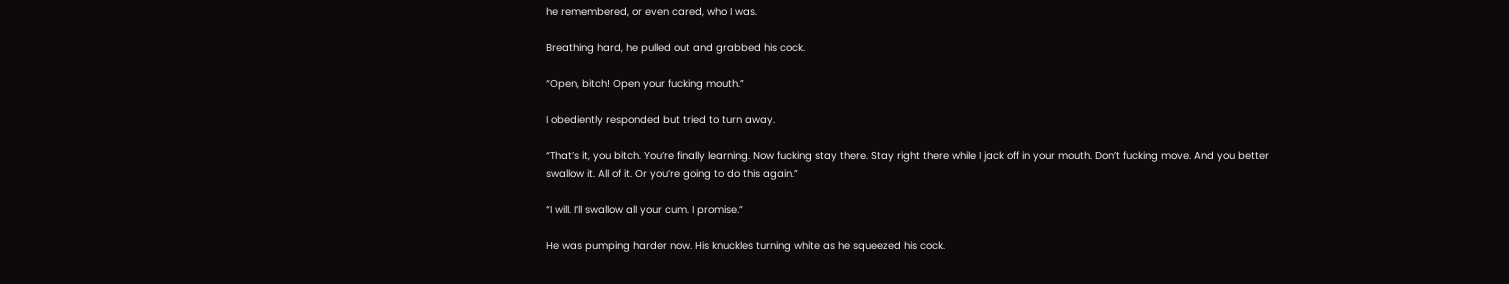he remembered, or even cared, who I was.

Breathing hard, he pulled out and grabbed his cock.

“Open, bitch! Open your fucking mouth.”

I obediently responded but tried to turn away.

“That’s it, you bitch. You’re finally learning. Now fucking stay there. Stay right there while I jack off in your mouth. Don’t fucking move. And you better swallow it. All of it. Or you’re going to do this again.”

“I will. I’ll swallow all your cum. I promise.”

He was pumping harder now. His knuckles turning white as he squeezed his cock.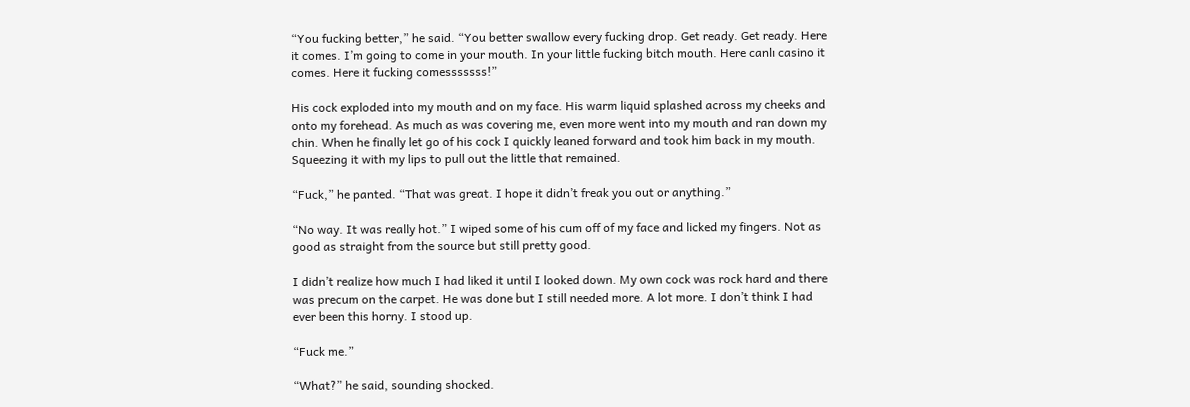“You fucking better,” he said. “You better swallow every fucking drop. Get ready. Get ready. Here it comes. I’m going to come in your mouth. In your little fucking bitch mouth. Here canlı casino it comes. Here it fucking comesssssss!”

His cock exploded into my mouth and on my face. His warm liquid splashed across my cheeks and onto my forehead. As much as was covering me, even more went into my mouth and ran down my chin. When he finally let go of his cock I quickly leaned forward and took him back in my mouth. Squeezing it with my lips to pull out the little that remained.

“Fuck,” he panted. “That was great. I hope it didn’t freak you out or anything.”

“No way. It was really hot.” I wiped some of his cum off of my face and licked my fingers. Not as good as straight from the source but still pretty good.

I didn’t realize how much I had liked it until I looked down. My own cock was rock hard and there was precum on the carpet. He was done but I still needed more. A lot more. I don’t think I had ever been this horny. I stood up.

“Fuck me.”

“What?” he said, sounding shocked.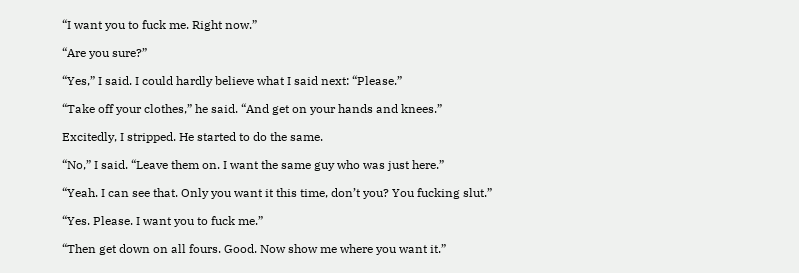“I want you to fuck me. Right now.”

“Are you sure?”

“Yes,” I said. I could hardly believe what I said next: “Please.”

“Take off your clothes,” he said. “And get on your hands and knees.”

Excitedly, I stripped. He started to do the same.

“No,” I said. “Leave them on. I want the same guy who was just here.”

“Yeah. I can see that. Only you want it this time, don’t you? You fucking slut.”

“Yes. Please. I want you to fuck me.”

“Then get down on all fours. Good. Now show me where you want it.”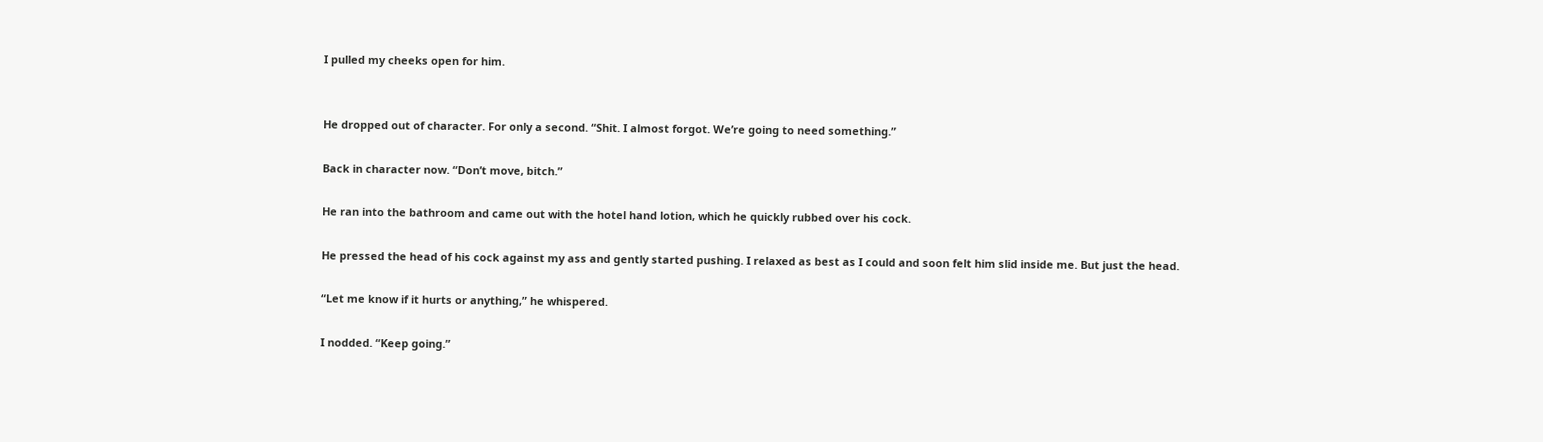I pulled my cheeks open for him.


He dropped out of character. For only a second. “Shit. I almost forgot. We’re going to need something.”

Back in character now. “Don’t move, bitch.”

He ran into the bathroom and came out with the hotel hand lotion, which he quickly rubbed over his cock.

He pressed the head of his cock against my ass and gently started pushing. I relaxed as best as I could and soon felt him slid inside me. But just the head.

“Let me know if it hurts or anything,” he whispered.

I nodded. “Keep going.”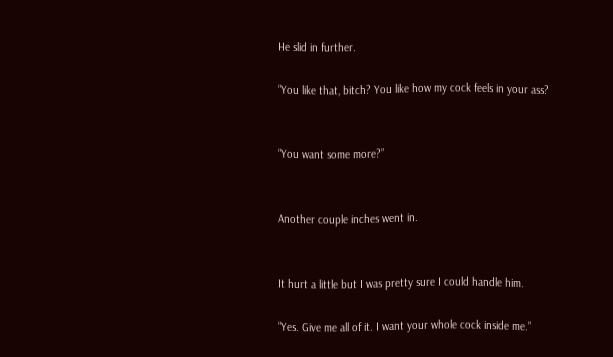He slid in further.

“You like that, bitch? You like how my cock feels in your ass?


“You want some more?”


Another couple inches went in.


It hurt a little but I was pretty sure I could handle him.

“Yes. Give me all of it. I want your whole cock inside me.”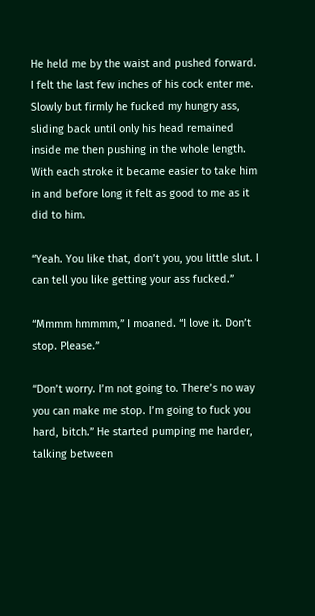He held me by the waist and pushed forward. I felt the last few inches of his cock enter me. Slowly but firmly he fucked my hungry ass, sliding back until only his head remained inside me then pushing in the whole length. With each stroke it became easier to take him in and before long it felt as good to me as it did to him.

“Yeah. You like that, don’t you, you little slut. I can tell you like getting your ass fucked.”

“Mmmm hmmmm,” I moaned. “I love it. Don’t stop. Please.”

“Don’t worry. I’m not going to. There’s no way you can make me stop. I’m going to fuck you hard, bitch.” He started pumping me harder, talking between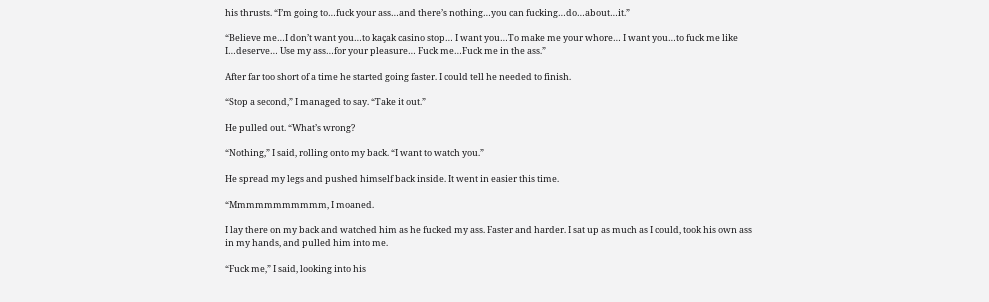his thrusts. “I’m going to…fuck your ass…and there’s nothing…you can fucking…do…about…it.”

“Believe me…I don’t want you…to kaçak casino stop… I want you…To make me your whore… I want you…to fuck me like I…deserve… Use my ass…for your pleasure… Fuck me…Fuck me in the ass.”

After far too short of a time he started going faster. I could tell he needed to finish.

“Stop a second,” I managed to say. “Take it out.”

He pulled out. “What’s wrong?

“Nothing,” I said, rolling onto my back. “I want to watch you.”

He spread my legs and pushed himself back inside. It went in easier this time.

“Mmmmmmmmmmm, I moaned.

I lay there on my back and watched him as he fucked my ass. Faster and harder. I sat up as much as I could, took his own ass in my hands, and pulled him into me.

“Fuck me,” I said, looking into his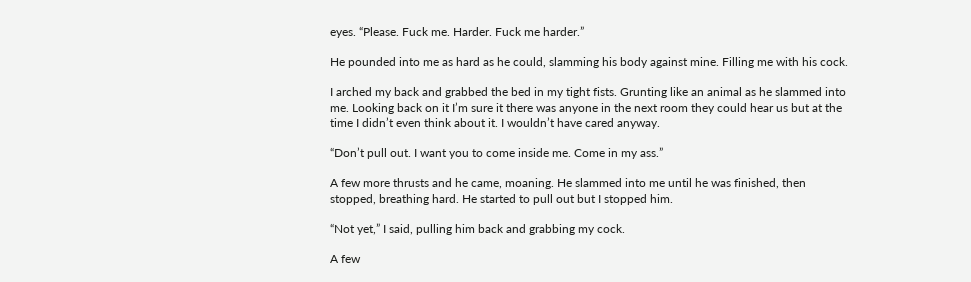eyes. “Please. Fuck me. Harder. Fuck me harder.”

He pounded into me as hard as he could, slamming his body against mine. Filling me with his cock.

I arched my back and grabbed the bed in my tight fists. Grunting like an animal as he slammed into me. Looking back on it I’m sure it there was anyone in the next room they could hear us but at the time I didn’t even think about it. I wouldn’t have cared anyway.

“Don’t pull out. I want you to come inside me. Come in my ass.”

A few more thrusts and he came, moaning. He slammed into me until he was finished, then stopped, breathing hard. He started to pull out but I stopped him.

“Not yet,” I said, pulling him back and grabbing my cock.

A few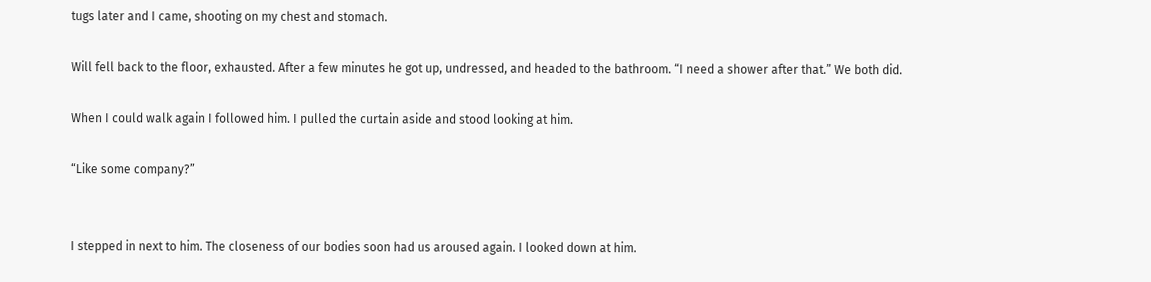tugs later and I came, shooting on my chest and stomach.

Will fell back to the floor, exhausted. After a few minutes he got up, undressed, and headed to the bathroom. “I need a shower after that.” We both did.

When I could walk again I followed him. I pulled the curtain aside and stood looking at him.

“Like some company?”


I stepped in next to him. The closeness of our bodies soon had us aroused again. I looked down at him.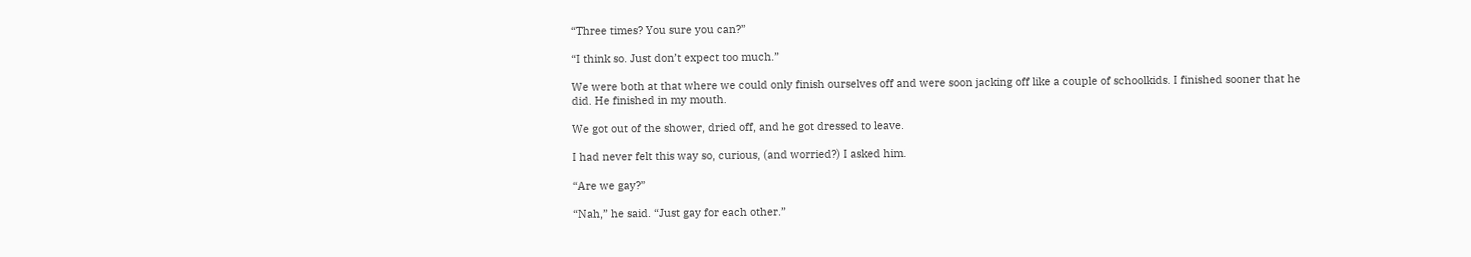“Three times? You sure you can?”

“I think so. Just don’t expect too much.”

We were both at that where we could only finish ourselves off and were soon jacking off like a couple of schoolkids. I finished sooner that he did. He finished in my mouth.

We got out of the shower, dried off, and he got dressed to leave.

I had never felt this way so, curious, (and worried?) I asked him.

“Are we gay?”

“Nah,” he said. “Just gay for each other.”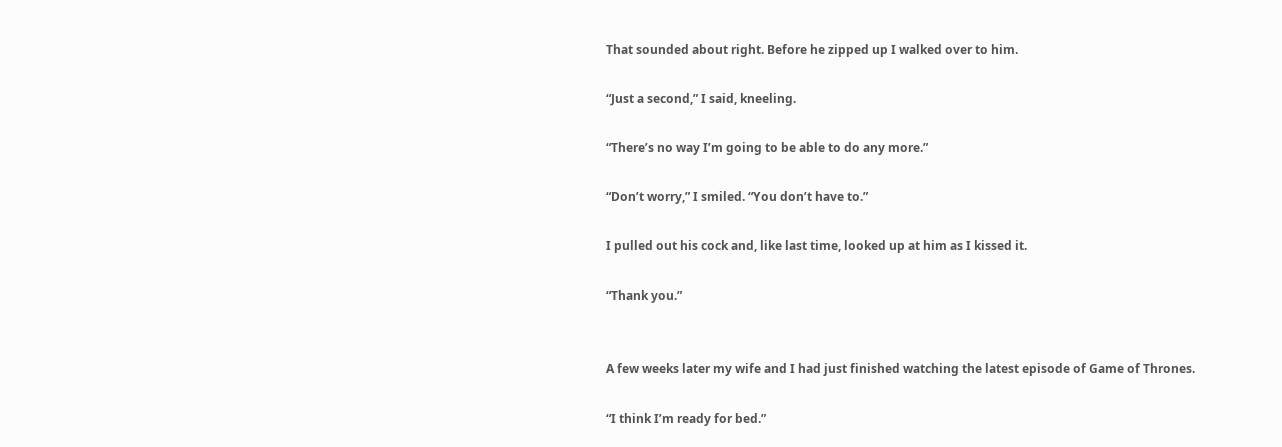That sounded about right. Before he zipped up I walked over to him.

“Just a second,” I said, kneeling.

“There’s no way I’m going to be able to do any more.”

“Don’t worry,” I smiled. “You don’t have to.”

I pulled out his cock and, like last time, looked up at him as I kissed it.

“Thank you.”


A few weeks later my wife and I had just finished watching the latest episode of Game of Thrones.

“I think I’m ready for bed.”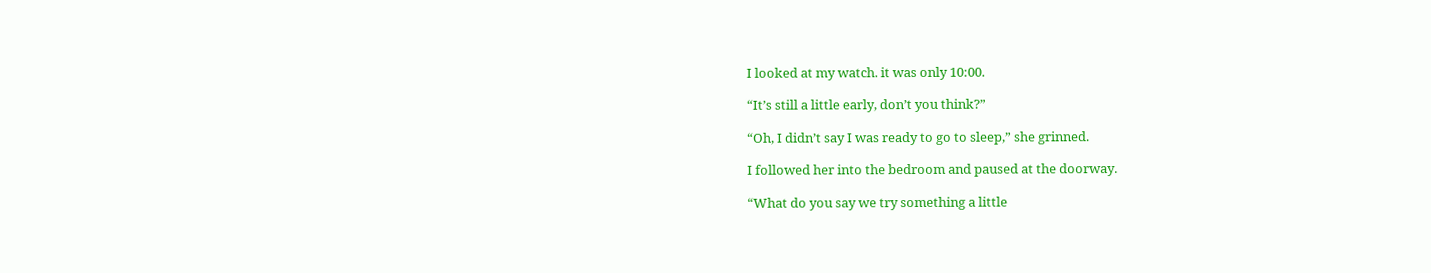I looked at my watch. it was only 10:00.

“It’s still a little early, don’t you think?”

“Oh, I didn’t say I was ready to go to sleep,” she grinned.

I followed her into the bedroom and paused at the doorway.

“What do you say we try something a little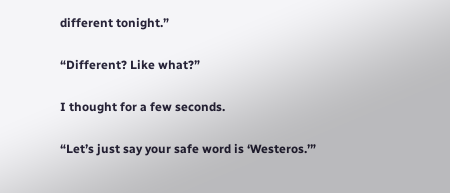different tonight.”

“Different? Like what?”

I thought for a few seconds.

“Let’s just say your safe word is ‘Westeros.’”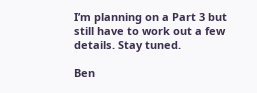I’m planning on a Part 3 but still have to work out a few details. Stay tuned.

Ben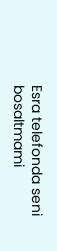Esra telefonda seni bosaltmami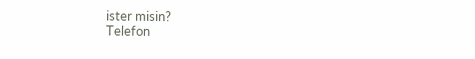ister misin?
Telefon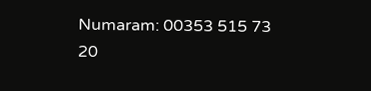Numaram: 00353 515 73 20